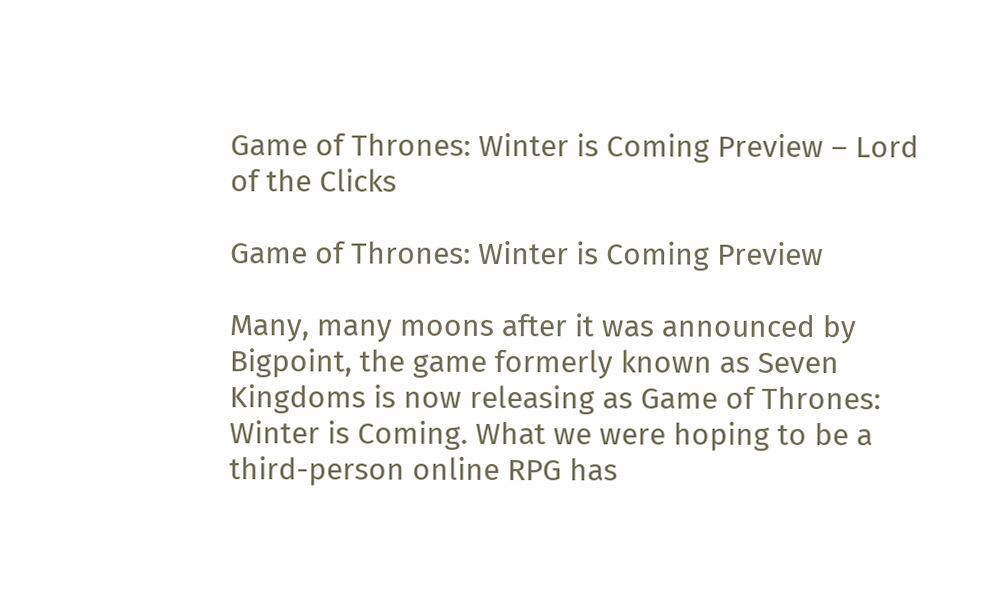Game of Thrones: Winter is Coming Preview – Lord of the Clicks

Game of Thrones: Winter is Coming Preview

Many, many moons after it was announced by Bigpoint, the game formerly known as Seven Kingdoms is now releasing as Game of Thrones: Winter is Coming. What we were hoping to be a third-person online RPG has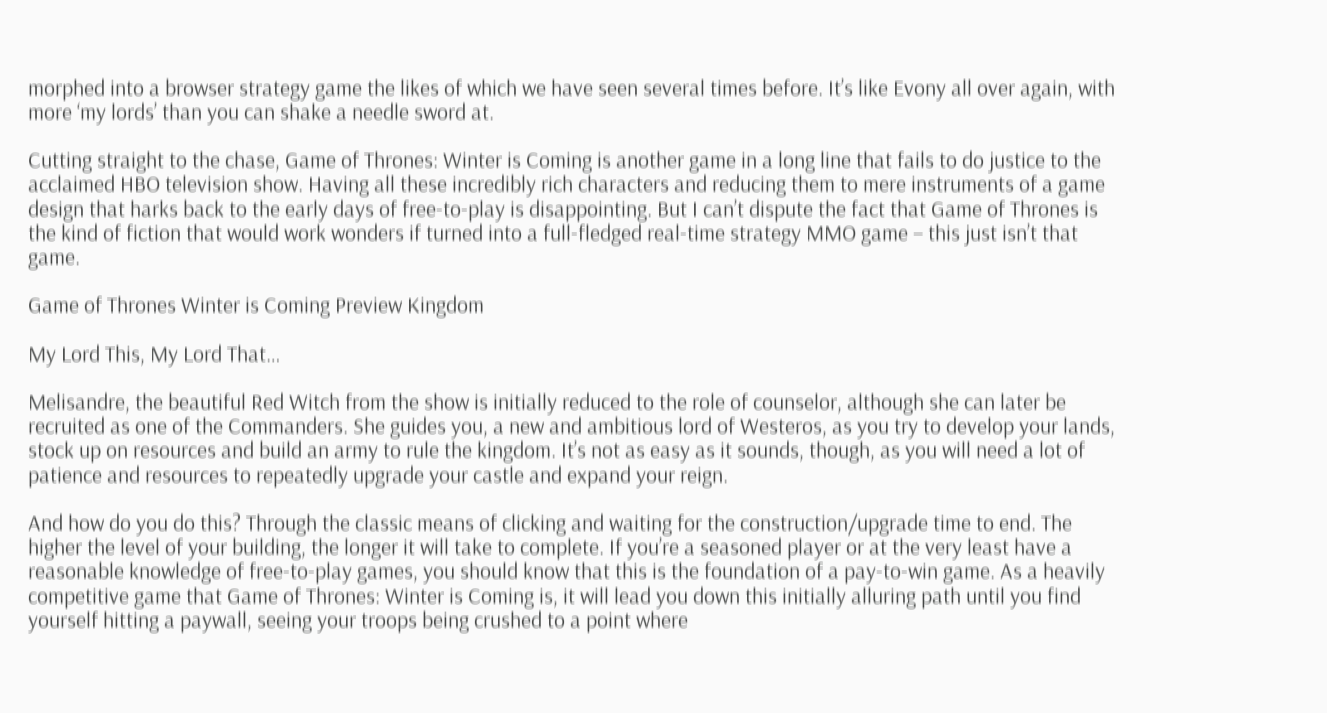morphed into a browser strategy game the likes of which we have seen several times before. It’s like Evony all over again, with more ‘my lords’ than you can shake a needle sword at.

Cutting straight to the chase, Game of Thrones: Winter is Coming is another game in a long line that fails to do justice to the acclaimed HBO television show. Having all these incredibly rich characters and reducing them to mere instruments of a game design that harks back to the early days of free-to-play is disappointing. But I can’t dispute the fact that Game of Thrones is the kind of fiction that would work wonders if turned into a full-fledged real-time strategy MMO game – this just isn’t that game.

Game of Thrones Winter is Coming Preview Kingdom

My Lord This, My Lord That…

Melisandre, the beautiful Red Witch from the show is initially reduced to the role of counselor, although she can later be recruited as one of the Commanders. She guides you, a new and ambitious lord of Westeros, as you try to develop your lands, stock up on resources and build an army to rule the kingdom. It’s not as easy as it sounds, though, as you will need a lot of patience and resources to repeatedly upgrade your castle and expand your reign.

And how do you do this? Through the classic means of clicking and waiting for the construction/upgrade time to end. The higher the level of your building, the longer it will take to complete. If you’re a seasoned player or at the very least have a reasonable knowledge of free-to-play games, you should know that this is the foundation of a pay-to-win game. As a heavily competitive game that Game of Thrones: Winter is Coming is, it will lead you down this initially alluring path until you find yourself hitting a paywall, seeing your troops being crushed to a point where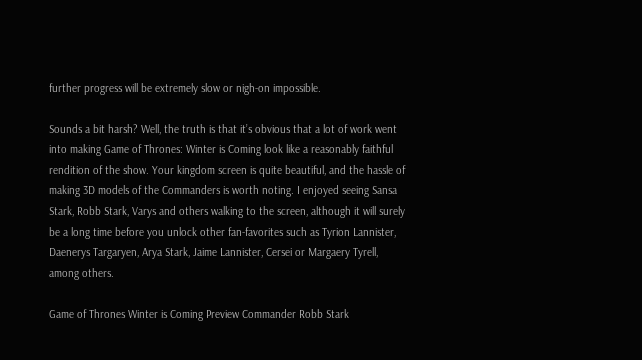further progress will be extremely slow or nigh-on impossible.

Sounds a bit harsh? Well, the truth is that it’s obvious that a lot of work went into making Game of Thrones: Winter is Coming look like a reasonably faithful rendition of the show. Your kingdom screen is quite beautiful, and the hassle of making 3D models of the Commanders is worth noting. I enjoyed seeing Sansa Stark, Robb Stark, Varys and others walking to the screen, although it will surely be a long time before you unlock other fan-favorites such as Tyrion Lannister, Daenerys Targaryen, Arya Stark, Jaime Lannister, Cersei or Margaery Tyrell, among others.

Game of Thrones Winter is Coming Preview Commander Robb Stark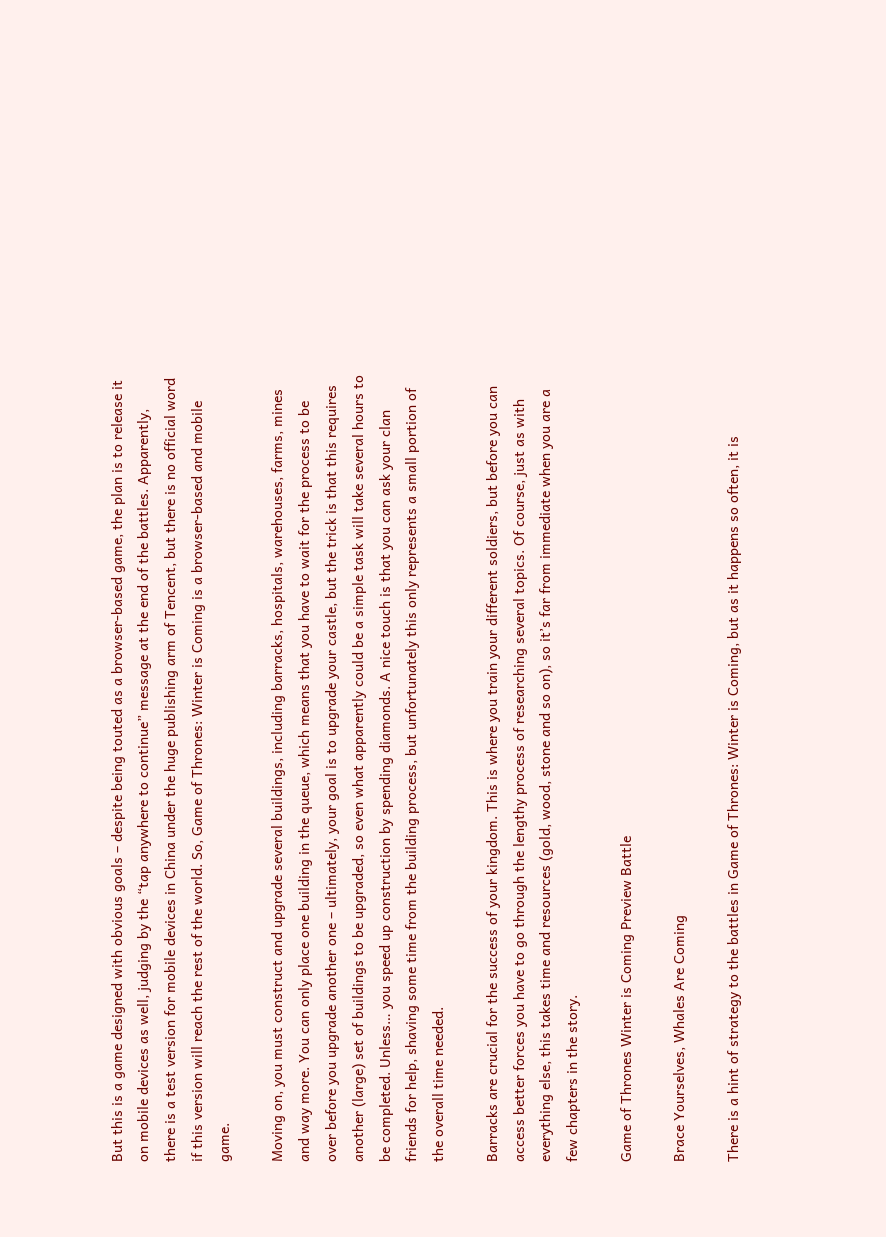But this is a game designed with obvious goals – despite being touted as a browser-based game, the plan is to release it on mobile devices as well, judging by the “tap anywhere to continue” message at the end of the battles. Apparently, there is a test version for mobile devices in China under the huge publishing arm of Tencent, but there is no official word if this version will reach the rest of the world. So, Game of Thrones: Winter is Coming is a browser-based and mobile game.

Moving on, you must construct and upgrade several buildings, including barracks, hospitals, warehouses, farms, mines and way more. You can only place one building in the queue, which means that you have to wait for the process to be over before you upgrade another one – ultimately, your goal is to upgrade your castle, but the trick is that this requires another (large) set of buildings to be upgraded, so even what apparently could be a simple task will take several hours to be completed. Unless… you speed up construction by spending diamonds. A nice touch is that you can ask your clan friends for help, shaving some time from the building process, but unfortunately this only represents a small portion of the overall time needed.

Barracks are crucial for the success of your kingdom. This is where you train your different soldiers, but before you can access better forces you have to go through the lengthy process of researching several topics. Of course, just as with everything else, this takes time and resources (gold, wood, stone and so on), so it’s far from immediate when you are a few chapters in the story.

Game of Thrones Winter is Coming Preview Battle

Brace Yourselves, Whales Are Coming

There is a hint of strategy to the battles in Game of Thrones: Winter is Coming, but as it happens so often, it is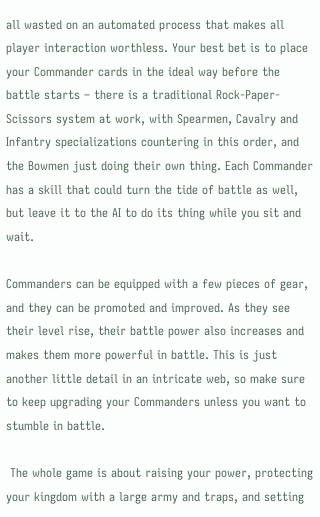all wasted on an automated process that makes all player interaction worthless. Your best bet is to place your Commander cards in the ideal way before the battle starts – there is a traditional Rock-Paper-Scissors system at work, with Spearmen, Cavalry and Infantry specializations countering in this order, and the Bowmen just doing their own thing. Each Commander has a skill that could turn the tide of battle as well, but leave it to the AI to do its thing while you sit and wait.

Commanders can be equipped with a few pieces of gear, and they can be promoted and improved. As they see their level rise, their battle power also increases and makes them more powerful in battle. This is just another little detail in an intricate web, so make sure to keep upgrading your Commanders unless you want to stumble in battle.

 The whole game is about raising your power, protecting your kingdom with a large army and traps, and setting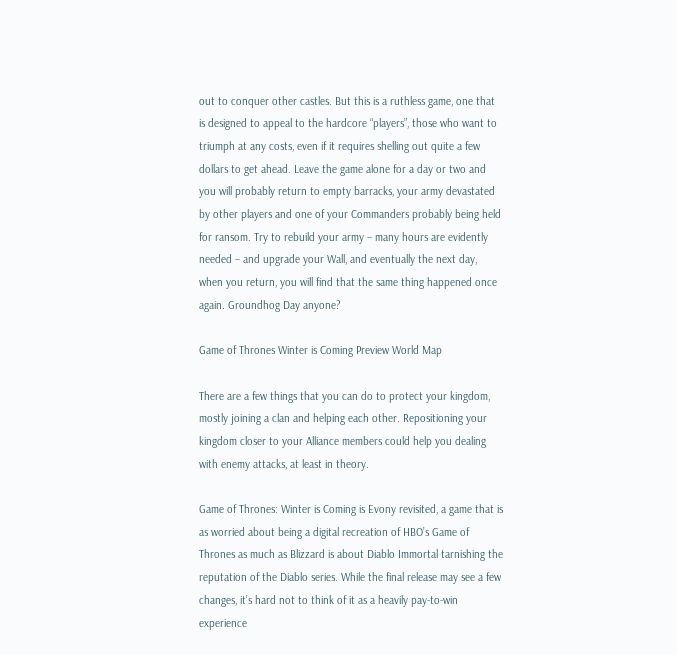out to conquer other castles. But this is a ruthless game, one that is designed to appeal to the hardcore “players”, those who want to triumph at any costs, even if it requires shelling out quite a few dollars to get ahead. Leave the game alone for a day or two and you will probably return to empty barracks, your army devastated by other players and one of your Commanders probably being held for ransom. Try to rebuild your army – many hours are evidently needed – and upgrade your Wall, and eventually the next day, when you return, you will find that the same thing happened once again. Groundhog Day anyone?

Game of Thrones Winter is Coming Preview World Map

There are a few things that you can do to protect your kingdom, mostly joining a clan and helping each other. Repositioning your kingdom closer to your Alliance members could help you dealing with enemy attacks, at least in theory.

Game of Thrones: Winter is Coming is Evony revisited, a game that is as worried about being a digital recreation of HBO’s Game of Thrones as much as Blizzard is about Diablo Immortal tarnishing the reputation of the Diablo series. While the final release may see a few changes, it’s hard not to think of it as a heavily pay-to-win experience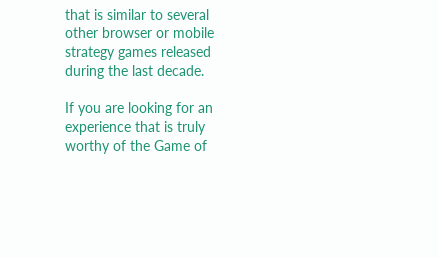that is similar to several other browser or mobile strategy games released during the last decade.

If you are looking for an experience that is truly worthy of the Game of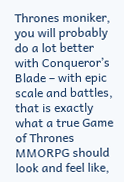Thrones moniker, you will probably do a lot better with Conqueror’s Blade – with epic scale and battles, that is exactly what a true Game of Thrones MMORPG should look and feel like,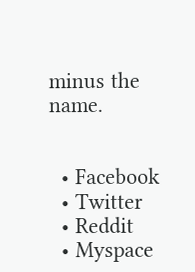minus the name.


  • Facebook
  • Twitter
  • Reddit
  • Myspace